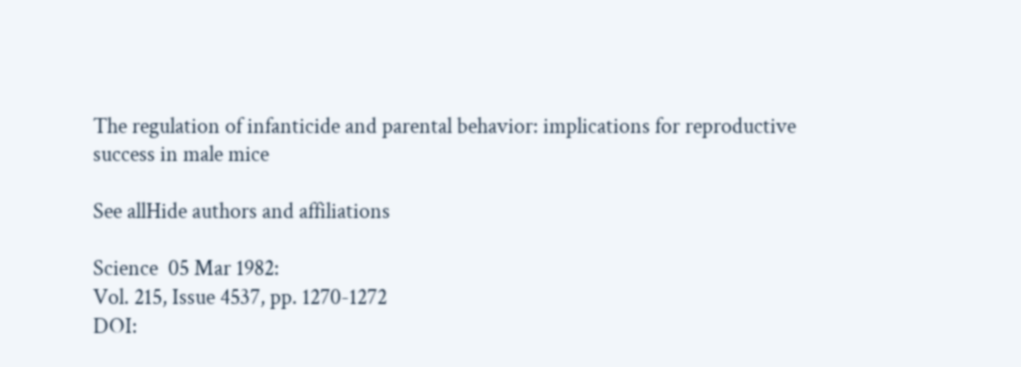The regulation of infanticide and parental behavior: implications for reproductive success in male mice

See allHide authors and affiliations

Science  05 Mar 1982:
Vol. 215, Issue 4537, pp. 1270-1272
DOI: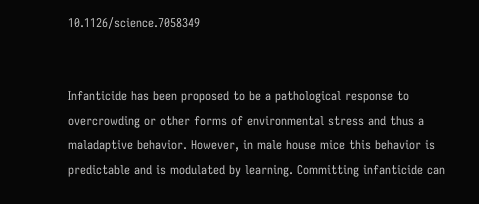10.1126/science.7058349


Infanticide has been proposed to be a pathological response to overcrowding or other forms of environmental stress and thus a maladaptive behavior. However, in male house mice this behavior is predictable and is modulated by learning. Committing infanticide can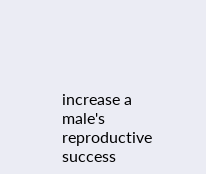increase a male's reproductive success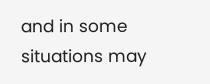and in some situations may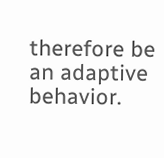therefore be an adaptive behavior.